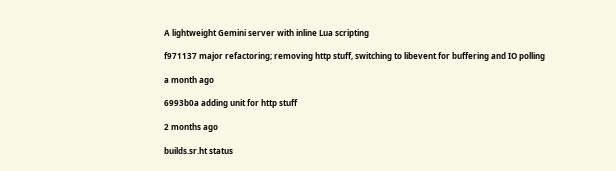A lightweight Gemini server with inline Lua scripting

f971137 major refactoring; removing http stuff, switching to libevent for buffering and IO polling

a month ago

6993b0a adding unit for http stuff

2 months ago

builds.sr.ht status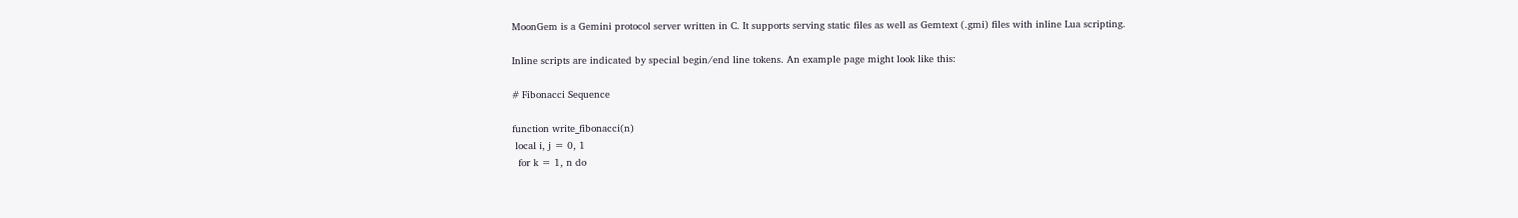MoonGem is a Gemini protocol server written in C. It supports serving static files as well as Gemtext (.gmi) files with inline Lua scripting.

Inline scripts are indicated by special begin/end line tokens. An example page might look like this:

# Fibonacci Sequence

function write_fibonacci(n)
 local i, j = 0, 1
  for k = 1, n do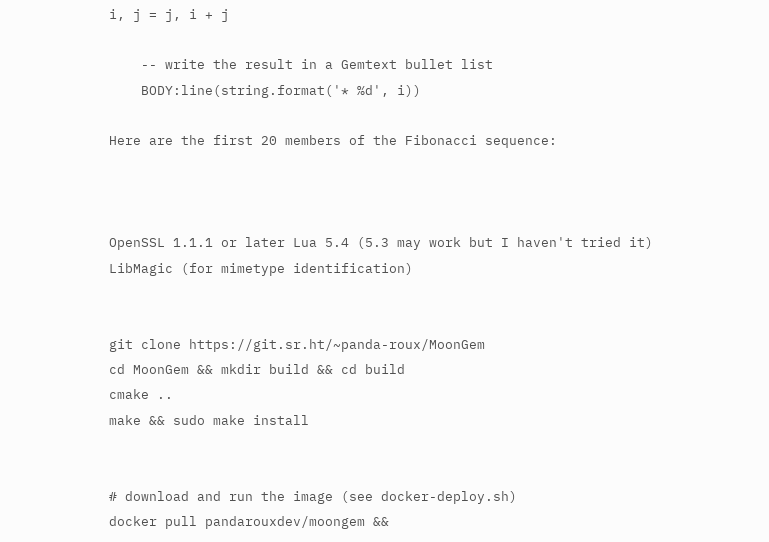i, j = j, i + j

    -- write the result in a Gemtext bullet list
    BODY:line(string.format('* %d', i))

Here are the first 20 members of the Fibonacci sequence:



OpenSSL 1.1.1 or later Lua 5.4 (5.3 may work but I haven't tried it) LibMagic (for mimetype identification)


git clone https://git.sr.ht/~panda-roux/MoonGem
cd MoonGem && mkdir build && cd build
cmake ..
make && sudo make install


# download and run the image (see docker-deploy.sh)
docker pull pandarouxdev/moongem &&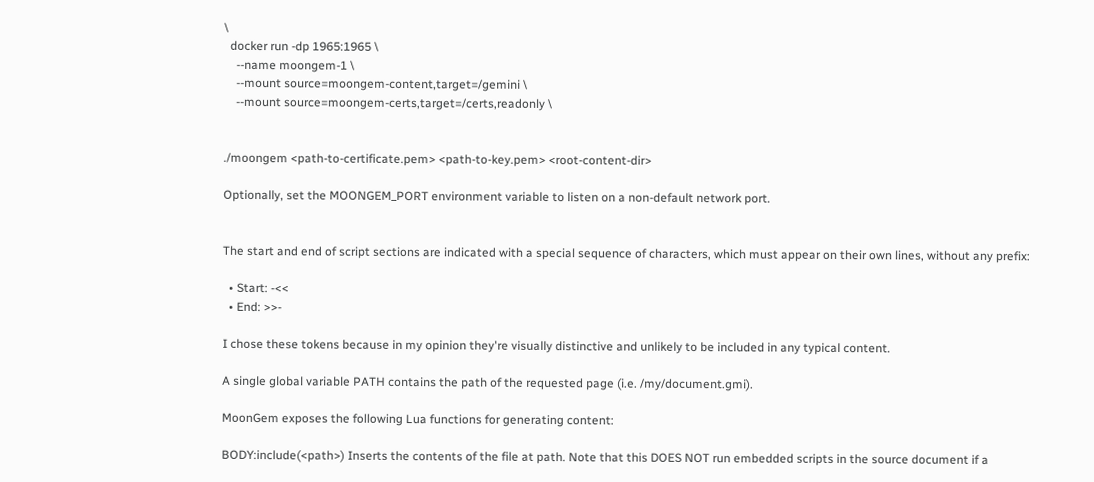\
  docker run -dp 1965:1965 \
    --name moongem-1 \
    --mount source=moongem-content,target=/gemini \
    --mount source=moongem-certs,target=/certs,readonly \


./moongem <path-to-certificate.pem> <path-to-key.pem> <root-content-dir>

Optionally, set the MOONGEM_PORT environment variable to listen on a non-default network port.


The start and end of script sections are indicated with a special sequence of characters, which must appear on their own lines, without any prefix:

  • Start: -<<
  • End: >>-

I chose these tokens because in my opinion they're visually distinctive and unlikely to be included in any typical content.

A single global variable PATH contains the path of the requested page (i.e. /my/document.gmi).

MoonGem exposes the following Lua functions for generating content:

BODY:include(<path>) Inserts the contents of the file at path. Note that this DOES NOT run embedded scripts in the source document if a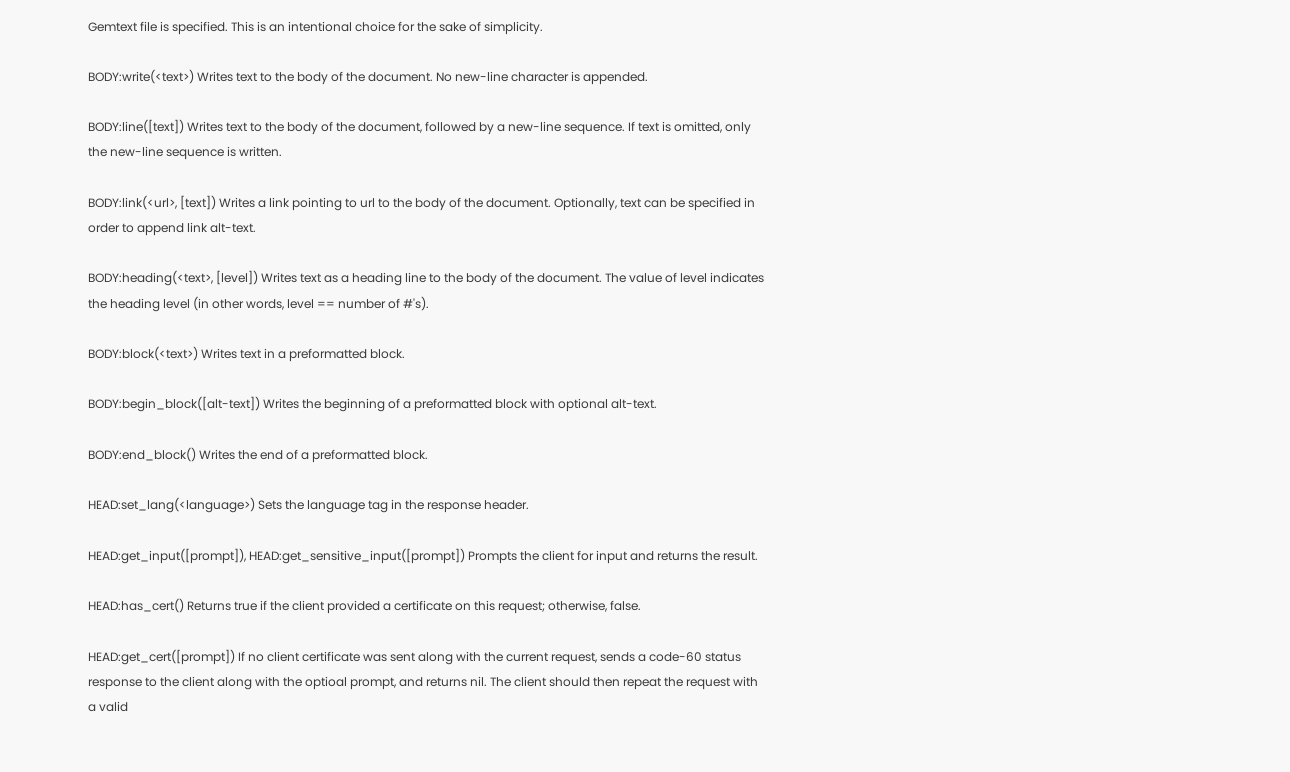Gemtext file is specified. This is an intentional choice for the sake of simplicity.

BODY:write(<text>) Writes text to the body of the document. No new-line character is appended.

BODY:line([text]) Writes text to the body of the document, followed by a new-line sequence. If text is omitted, only the new-line sequence is written.

BODY:link(<url>, [text]) Writes a link pointing to url to the body of the document. Optionally, text can be specified in order to append link alt-text.

BODY:heading(<text>, [level]) Writes text as a heading line to the body of the document. The value of level indicates the heading level (in other words, level == number of #'s).

BODY:block(<text>) Writes text in a preformatted block.

BODY:begin_block([alt-text]) Writes the beginning of a preformatted block with optional alt-text.

BODY:end_block() Writes the end of a preformatted block.

HEAD:set_lang(<language>) Sets the language tag in the response header.

HEAD:get_input([prompt]), HEAD:get_sensitive_input([prompt]) Prompts the client for input and returns the result.

HEAD:has_cert() Returns true if the client provided a certificate on this request; otherwise, false.

HEAD:get_cert([prompt]) If no client certificate was sent along with the current request, sends a code-60 status response to the client along with the optioal prompt, and returns nil. The client should then repeat the request with a valid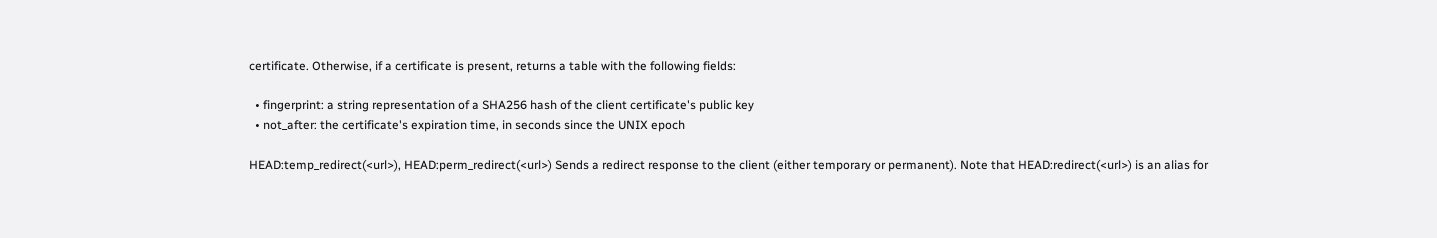certificate. Otherwise, if a certificate is present, returns a table with the following fields:

  • fingerprint: a string representation of a SHA256 hash of the client certificate's public key
  • not_after: the certificate's expiration time, in seconds since the UNIX epoch

HEAD:temp_redirect(<url>), HEAD:perm_redirect(<url>) Sends a redirect response to the client (either temporary or permanent). Note that HEAD:redirect(<url>) is an alias for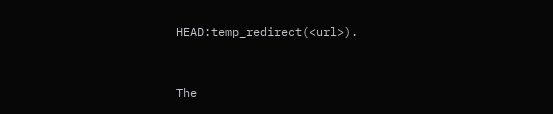HEAD:temp_redirect(<url>).


The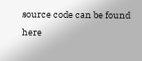source code can be found here